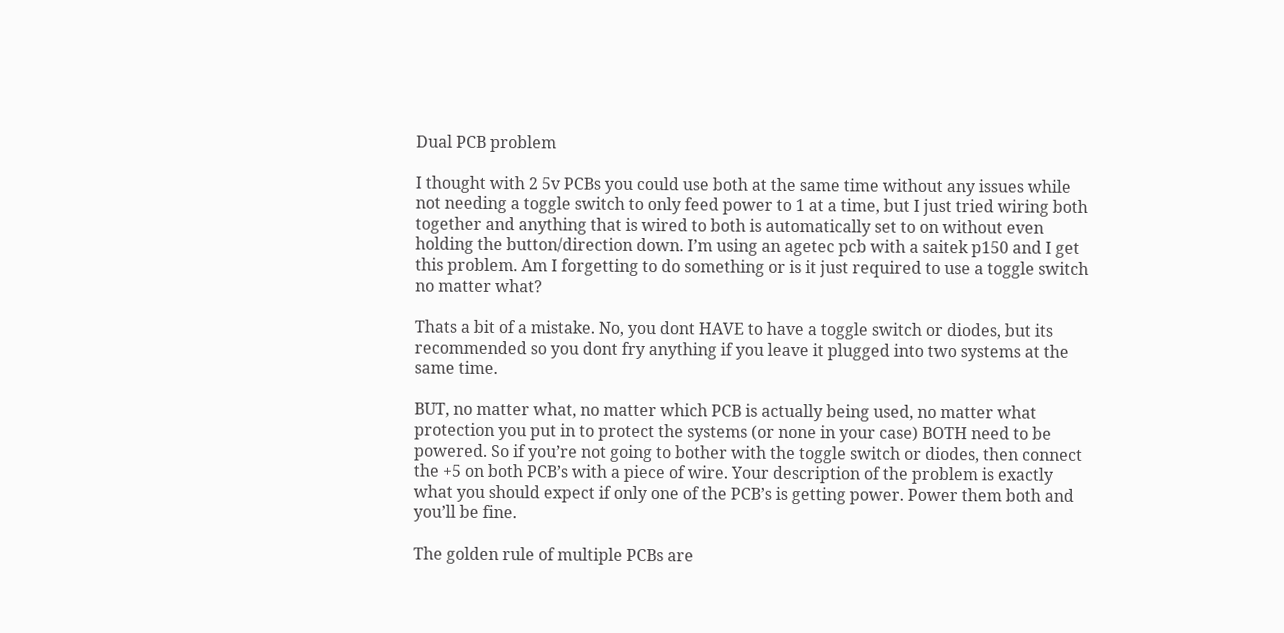Dual PCB problem

I thought with 2 5v PCBs you could use both at the same time without any issues while not needing a toggle switch to only feed power to 1 at a time, but I just tried wiring both together and anything that is wired to both is automatically set to on without even holding the button/direction down. I’m using an agetec pcb with a saitek p150 and I get this problem. Am I forgetting to do something or is it just required to use a toggle switch no matter what?

Thats a bit of a mistake. No, you dont HAVE to have a toggle switch or diodes, but its recommended so you dont fry anything if you leave it plugged into two systems at the same time.

BUT, no matter what, no matter which PCB is actually being used, no matter what protection you put in to protect the systems (or none in your case) BOTH need to be powered. So if you’re not going to bother with the toggle switch or diodes, then connect the +5 on both PCB’s with a piece of wire. Your description of the problem is exactly what you should expect if only one of the PCB’s is getting power. Power them both and you’ll be fine.

The golden rule of multiple PCBs are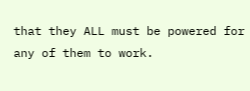that they ALL must be powered for any of them to work.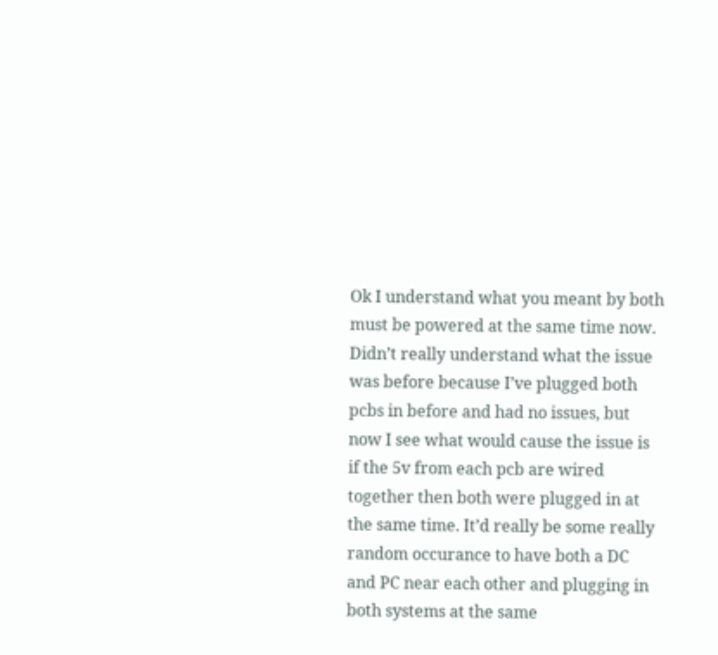Ok I understand what you meant by both must be powered at the same time now. Didn’t really understand what the issue was before because I’ve plugged both pcbs in before and had no issues, but now I see what would cause the issue is if the 5v from each pcb are wired together then both were plugged in at the same time. It’d really be some really random occurance to have both a DC and PC near each other and plugging in both systems at the same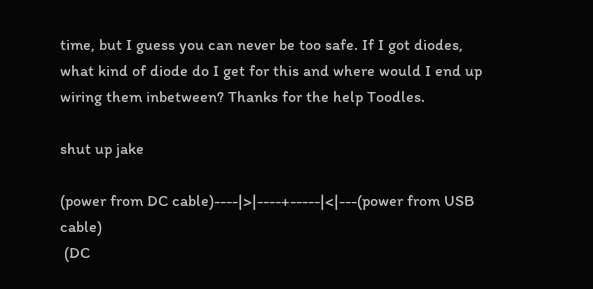time, but I guess you can never be too safe. If I got diodes, what kind of diode do I get for this and where would I end up wiring them inbetween? Thanks for the help Toodles.

shut up jake

(power from DC cable)----|>|----+-----|<|---(power from USB cable)
 (DC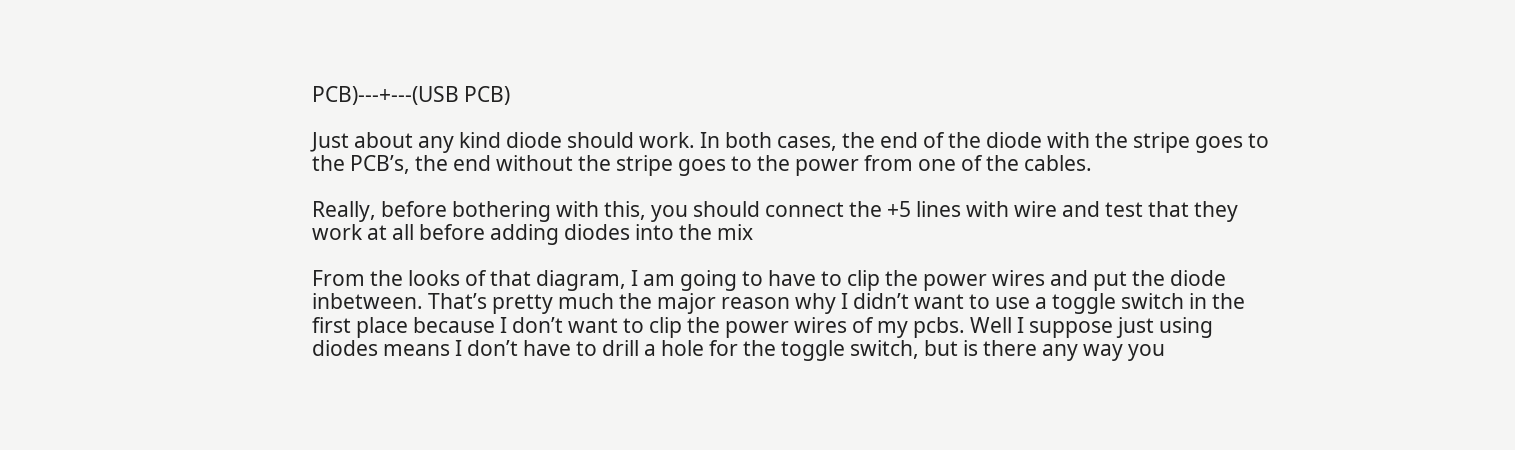PCB)---+---(USB PCB)

Just about any kind diode should work. In both cases, the end of the diode with the stripe goes to the PCB’s, the end without the stripe goes to the power from one of the cables.

Really, before bothering with this, you should connect the +5 lines with wire and test that they work at all before adding diodes into the mix

From the looks of that diagram, I am going to have to clip the power wires and put the diode inbetween. That’s pretty much the major reason why I didn’t want to use a toggle switch in the first place because I don’t want to clip the power wires of my pcbs. Well I suppose just using diodes means I don’t have to drill a hole for the toggle switch, but is there any way you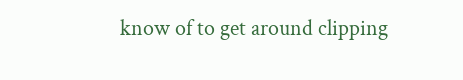know of to get around clipping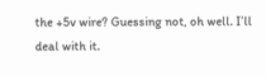the +5v wire? Guessing not, oh well. I’ll deal with it.